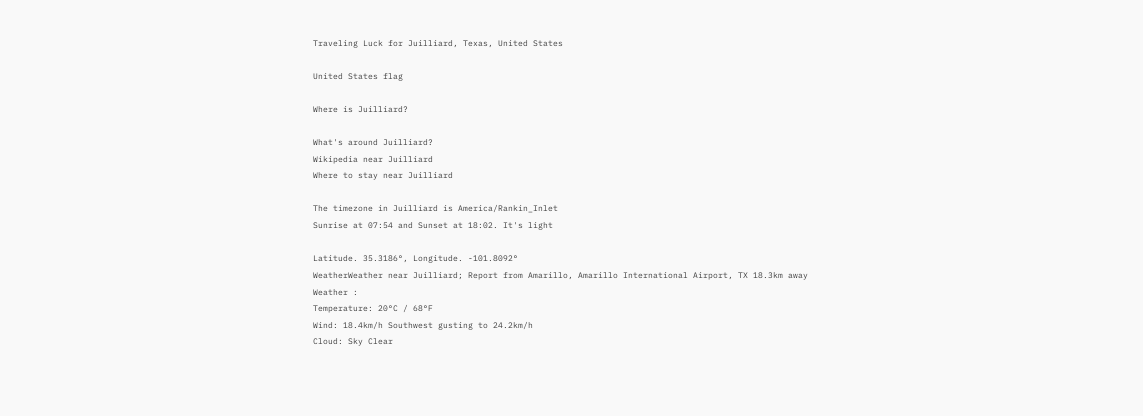Traveling Luck for Juilliard, Texas, United States

United States flag

Where is Juilliard?

What's around Juilliard?
Wikipedia near Juilliard
Where to stay near Juilliard

The timezone in Juilliard is America/Rankin_Inlet
Sunrise at 07:54 and Sunset at 18:02. It's light

Latitude. 35.3186°, Longitude. -101.8092°
WeatherWeather near Juilliard; Report from Amarillo, Amarillo International Airport, TX 18.3km away
Weather :
Temperature: 20°C / 68°F
Wind: 18.4km/h Southwest gusting to 24.2km/h
Cloud: Sky Clear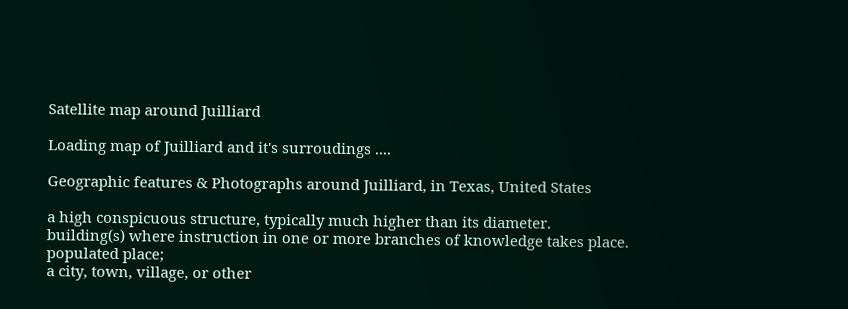Satellite map around Juilliard

Loading map of Juilliard and it's surroudings ....

Geographic features & Photographs around Juilliard, in Texas, United States

a high conspicuous structure, typically much higher than its diameter.
building(s) where instruction in one or more branches of knowledge takes place.
populated place;
a city, town, village, or other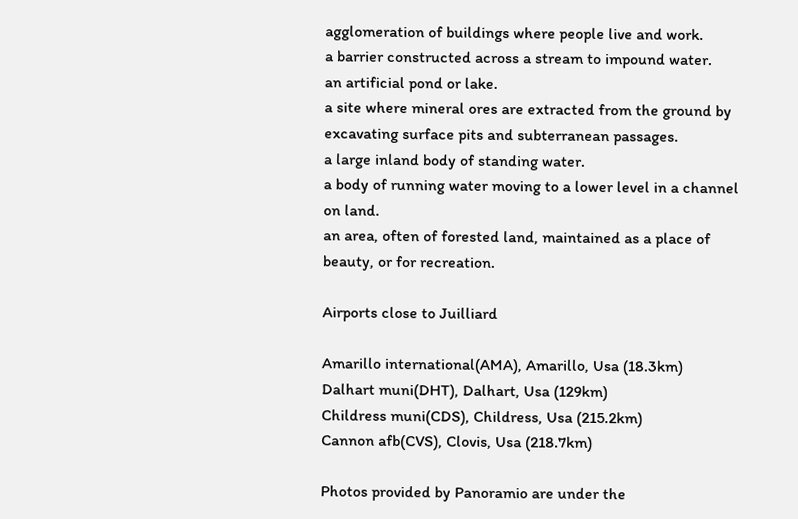agglomeration of buildings where people live and work.
a barrier constructed across a stream to impound water.
an artificial pond or lake.
a site where mineral ores are extracted from the ground by excavating surface pits and subterranean passages.
a large inland body of standing water.
a body of running water moving to a lower level in a channel on land.
an area, often of forested land, maintained as a place of beauty, or for recreation.

Airports close to Juilliard

Amarillo international(AMA), Amarillo, Usa (18.3km)
Dalhart muni(DHT), Dalhart, Usa (129km)
Childress muni(CDS), Childress, Usa (215.2km)
Cannon afb(CVS), Clovis, Usa (218.7km)

Photos provided by Panoramio are under the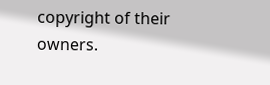copyright of their owners.